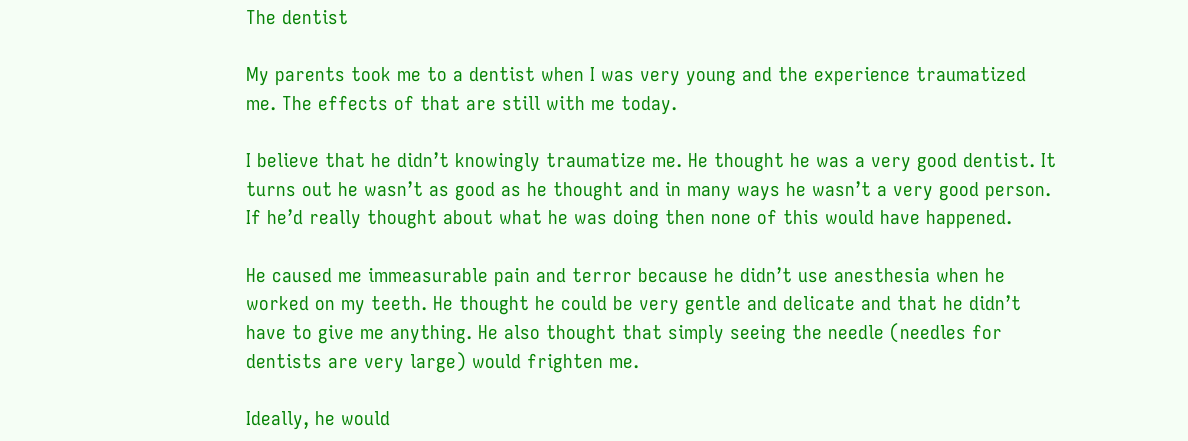The dentist

My parents took me to a dentist when I was very young and the experience traumatized me. The effects of that are still with me today.

I believe that he didn’t knowingly traumatize me. He thought he was a very good dentist. It turns out he wasn’t as good as he thought and in many ways he wasn’t a very good person. If he’d really thought about what he was doing then none of this would have happened.

He caused me immeasurable pain and terror because he didn’t use anesthesia when he worked on my teeth. He thought he could be very gentle and delicate and that he didn’t have to give me anything. He also thought that simply seeing the needle (needles for dentists are very large) would frighten me.

Ideally, he would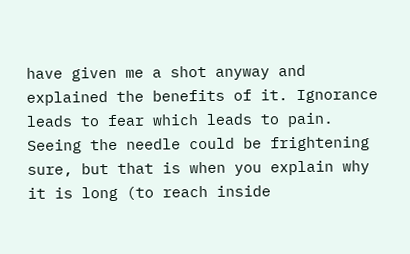have given me a shot anyway and explained the benefits of it. Ignorance leads to fear which leads to pain. Seeing the needle could be frightening sure, but that is when you explain why it is long (to reach inside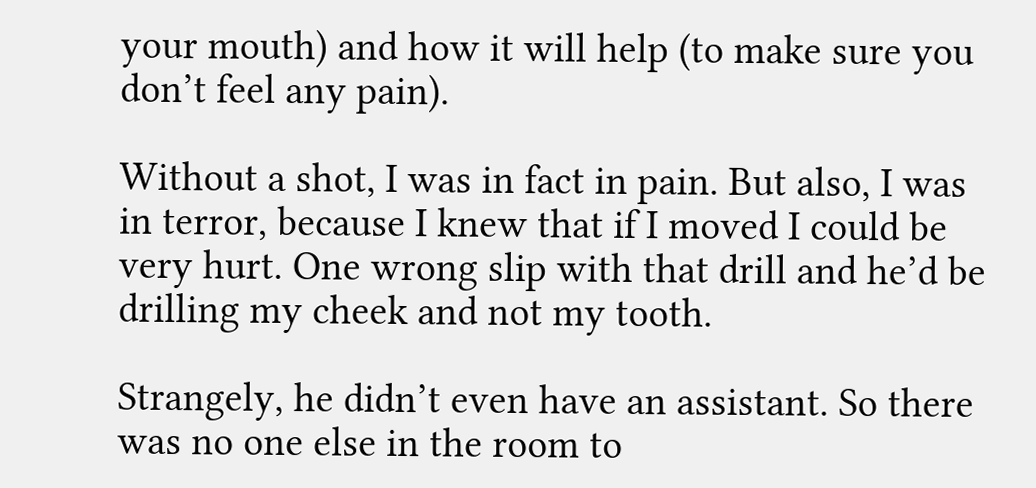your mouth) and how it will help (to make sure you don’t feel any pain).

Without a shot, I was in fact in pain. But also, I was in terror, because I knew that if I moved I could be very hurt. One wrong slip with that drill and he’d be drilling my cheek and not my tooth.

Strangely, he didn’t even have an assistant. So there was no one else in the room to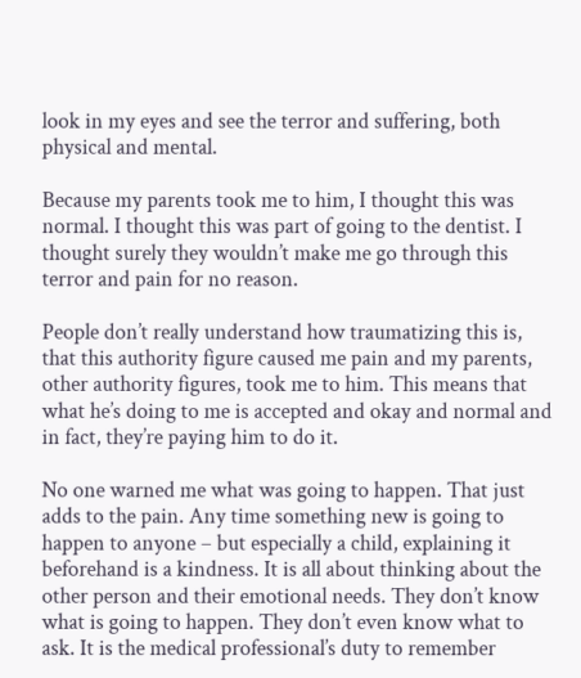look in my eyes and see the terror and suffering, both physical and mental.

Because my parents took me to him, I thought this was normal. I thought this was part of going to the dentist. I thought surely they wouldn’t make me go through this terror and pain for no reason.

People don’t really understand how traumatizing this is, that this authority figure caused me pain and my parents, other authority figures, took me to him. This means that what he’s doing to me is accepted and okay and normal and in fact, they’re paying him to do it.

No one warned me what was going to happen. That just adds to the pain. Any time something new is going to happen to anyone – but especially a child, explaining it beforehand is a kindness. It is all about thinking about the other person and their emotional needs. They don’t know what is going to happen. They don’t even know what to ask. It is the medical professional’s duty to remember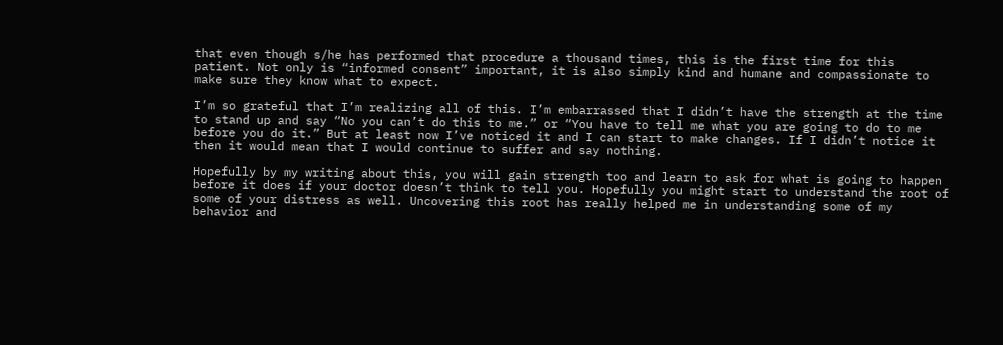that even though s/he has performed that procedure a thousand times, this is the first time for this patient. Not only is “informed consent” important, it is also simply kind and humane and compassionate to make sure they know what to expect.

I’m so grateful that I’m realizing all of this. I’m embarrassed that I didn’t have the strength at the time to stand up and say “No you can’t do this to me.” or “You have to tell me what you are going to do to me before you do it.” But at least now I’ve noticed it and I can start to make changes. If I didn’t notice it then it would mean that I would continue to suffer and say nothing.

Hopefully by my writing about this, you will gain strength too and learn to ask for what is going to happen before it does if your doctor doesn’t think to tell you. Hopefully you might start to understand the root of some of your distress as well. Uncovering this root has really helped me in understanding some of my behavior and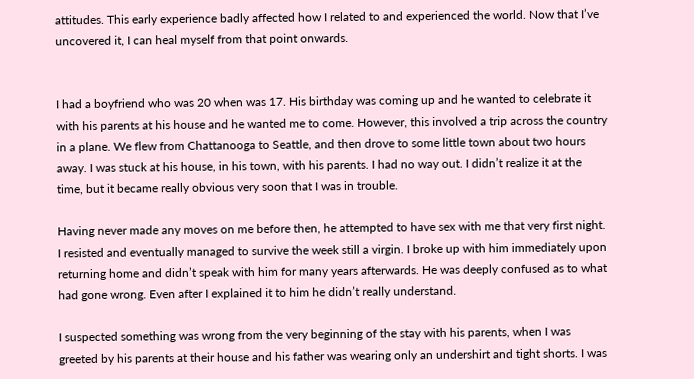attitudes. This early experience badly affected how I related to and experienced the world. Now that I’ve uncovered it, I can heal myself from that point onwards.


I had a boyfriend who was 20 when was 17. His birthday was coming up and he wanted to celebrate it with his parents at his house and he wanted me to come. However, this involved a trip across the country in a plane. We flew from Chattanooga to Seattle, and then drove to some little town about two hours away. I was stuck at his house, in his town, with his parents. I had no way out. I didn’t realize it at the time, but it became really obvious very soon that I was in trouble.

Having never made any moves on me before then, he attempted to have sex with me that very first night. I resisted and eventually managed to survive the week still a virgin. I broke up with him immediately upon returning home and didn’t speak with him for many years afterwards. He was deeply confused as to what had gone wrong. Even after I explained it to him he didn’t really understand.

I suspected something was wrong from the very beginning of the stay with his parents, when I was greeted by his parents at their house and his father was wearing only an undershirt and tight shorts. I was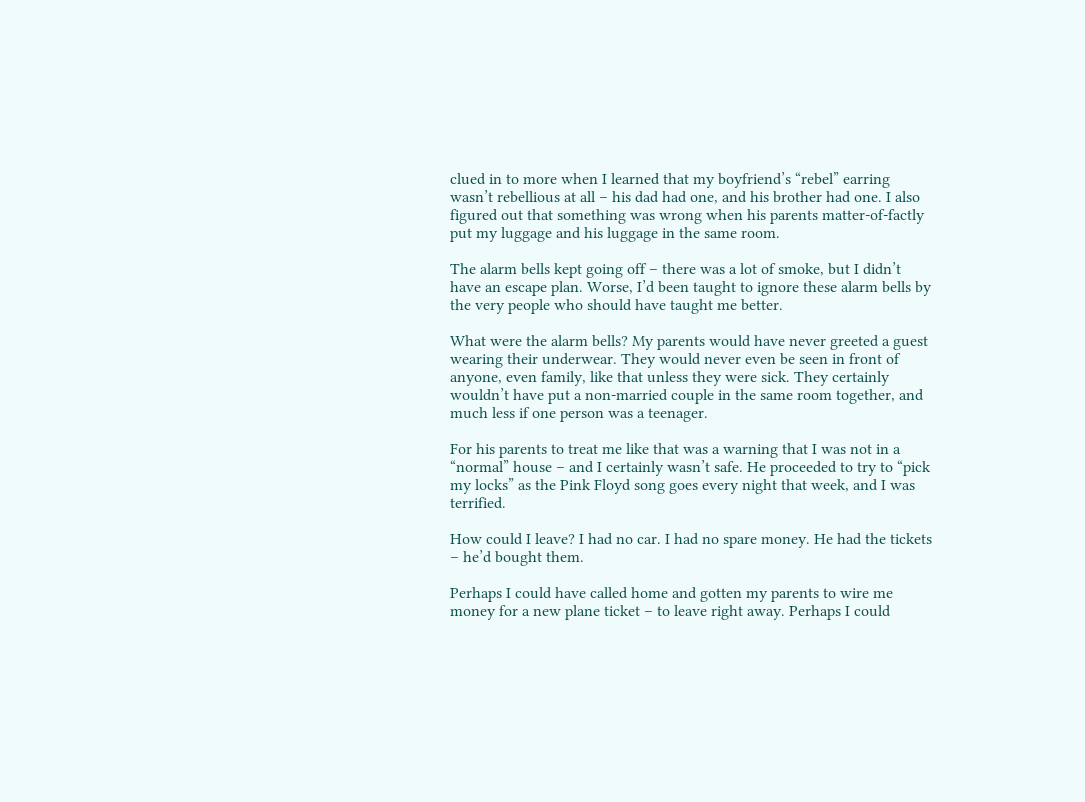clued in to more when I learned that my boyfriend’s “rebel” earring wasn’t rebellious at all – his dad had one, and his brother had one. I also figured out that something was wrong when his parents matter-of-factly put my luggage and his luggage in the same room.

The alarm bells kept going off – there was a lot of smoke, but I didn’t have an escape plan. Worse, I’d been taught to ignore these alarm bells by the very people who should have taught me better.

What were the alarm bells? My parents would have never greeted a guest wearing their underwear. They would never even be seen in front of anyone, even family, like that unless they were sick. They certainly wouldn’t have put a non-married couple in the same room together, and much less if one person was a teenager.

For his parents to treat me like that was a warning that I was not in a “normal” house – and I certainly wasn’t safe. He proceeded to try to “pick my locks” as the Pink Floyd song goes every night that week, and I was terrified.

How could I leave? I had no car. I had no spare money. He had the tickets – he’d bought them.

Perhaps I could have called home and gotten my parents to wire me money for a new plane ticket – to leave right away. Perhaps I could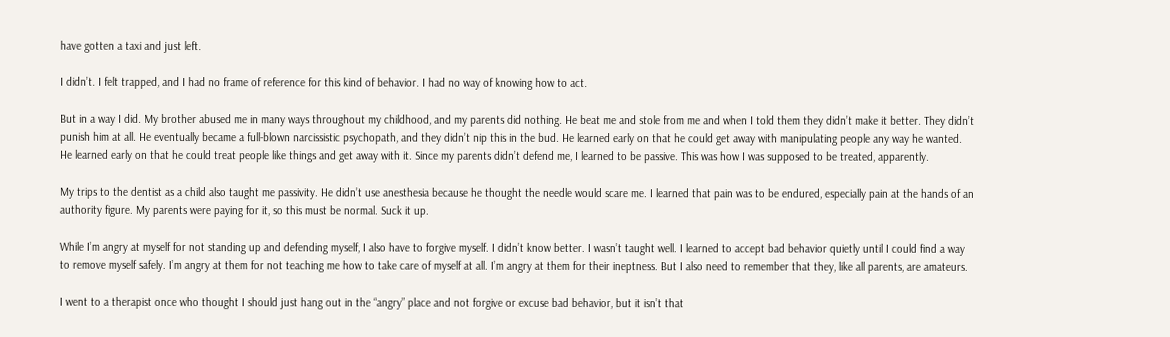have gotten a taxi and just left.

I didn’t. I felt trapped, and I had no frame of reference for this kind of behavior. I had no way of knowing how to act.

But in a way I did. My brother abused me in many ways throughout my childhood, and my parents did nothing. He beat me and stole from me and when I told them they didn’t make it better. They didn’t punish him at all. He eventually became a full-blown narcissistic psychopath, and they didn’t nip this in the bud. He learned early on that he could get away with manipulating people any way he wanted. He learned early on that he could treat people like things and get away with it. Since my parents didn’t defend me, I learned to be passive. This was how I was supposed to be treated, apparently.

My trips to the dentist as a child also taught me passivity. He didn’t use anesthesia because he thought the needle would scare me. I learned that pain was to be endured, especially pain at the hands of an authority figure. My parents were paying for it, so this must be normal. Suck it up.

While I’m angry at myself for not standing up and defending myself, I also have to forgive myself. I didn’t know better. I wasn’t taught well. I learned to accept bad behavior quietly until I could find a way to remove myself safely. I’m angry at them for not teaching me how to take care of myself at all. I’m angry at them for their ineptness. But I also need to remember that they, like all parents, are amateurs.

I went to a therapist once who thought I should just hang out in the “angry” place and not forgive or excuse bad behavior, but it isn’t that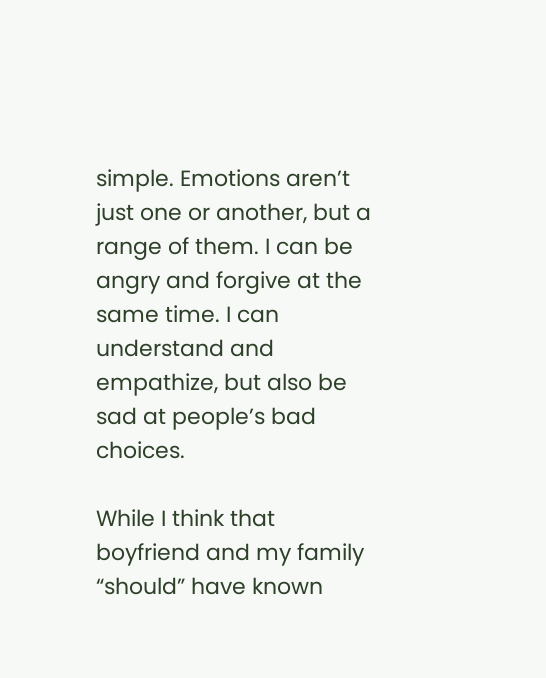simple. Emotions aren’t just one or another, but a range of them. I can be angry and forgive at the same time. I can understand and empathize, but also be sad at people’s bad choices.

While I think that boyfriend and my family “should” have known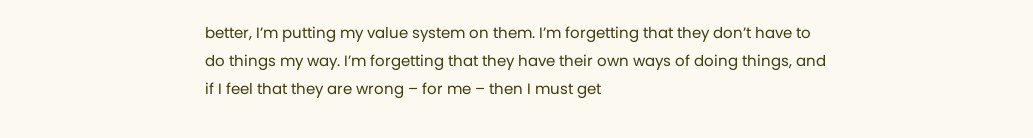better, I’m putting my value system on them. I’m forgetting that they don’t have to do things my way. I’m forgetting that they have their own ways of doing things, and if I feel that they are wrong – for me – then I must get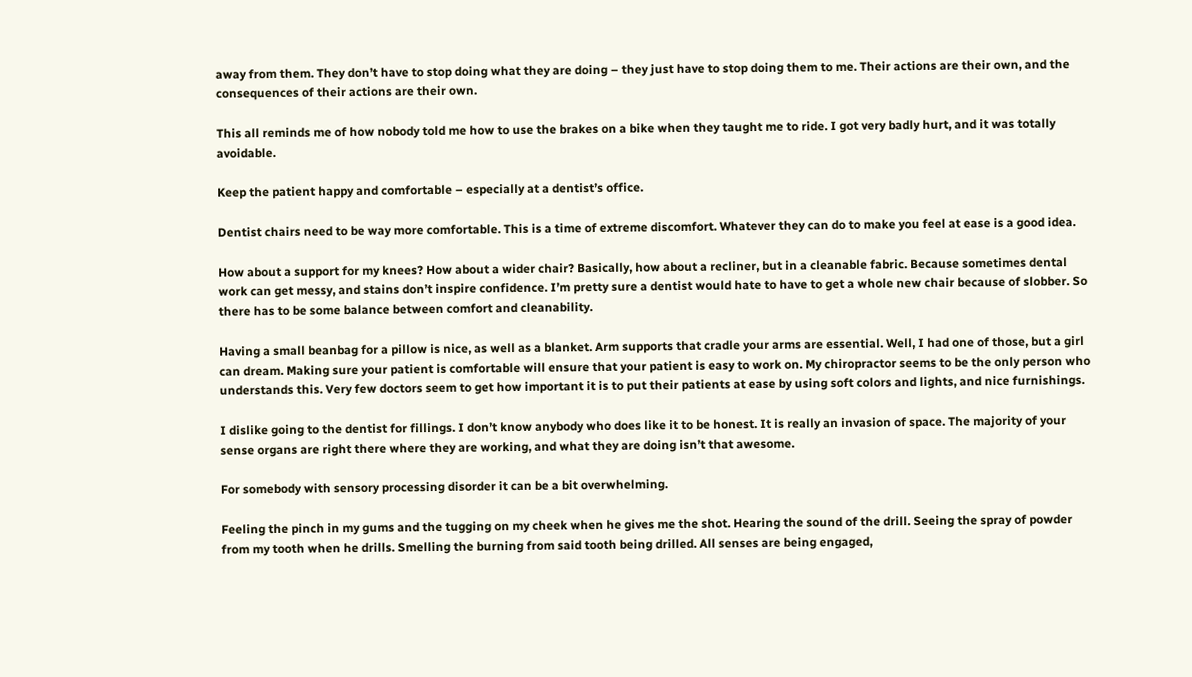away from them. They don’t have to stop doing what they are doing – they just have to stop doing them to me. Their actions are their own, and the consequences of their actions are their own.

This all reminds me of how nobody told me how to use the brakes on a bike when they taught me to ride. I got very badly hurt, and it was totally avoidable.

Keep the patient happy and comfortable – especially at a dentist’s office.

Dentist chairs need to be way more comfortable. This is a time of extreme discomfort. Whatever they can do to make you feel at ease is a good idea.

How about a support for my knees? How about a wider chair? Basically, how about a recliner, but in a cleanable fabric. Because sometimes dental work can get messy, and stains don’t inspire confidence. I’m pretty sure a dentist would hate to have to get a whole new chair because of slobber. So there has to be some balance between comfort and cleanability.

Having a small beanbag for a pillow is nice, as well as a blanket. Arm supports that cradle your arms are essential. Well, I had one of those, but a girl can dream. Making sure your patient is comfortable will ensure that your patient is easy to work on. My chiropractor seems to be the only person who understands this. Very few doctors seem to get how important it is to put their patients at ease by using soft colors and lights, and nice furnishings.

I dislike going to the dentist for fillings. I don’t know anybody who does like it to be honest. It is really an invasion of space. The majority of your sense organs are right there where they are working, and what they are doing isn’t that awesome.

For somebody with sensory processing disorder it can be a bit overwhelming.

Feeling the pinch in my gums and the tugging on my cheek when he gives me the shot. Hearing the sound of the drill. Seeing the spray of powder from my tooth when he drills. Smelling the burning from said tooth being drilled. All senses are being engaged,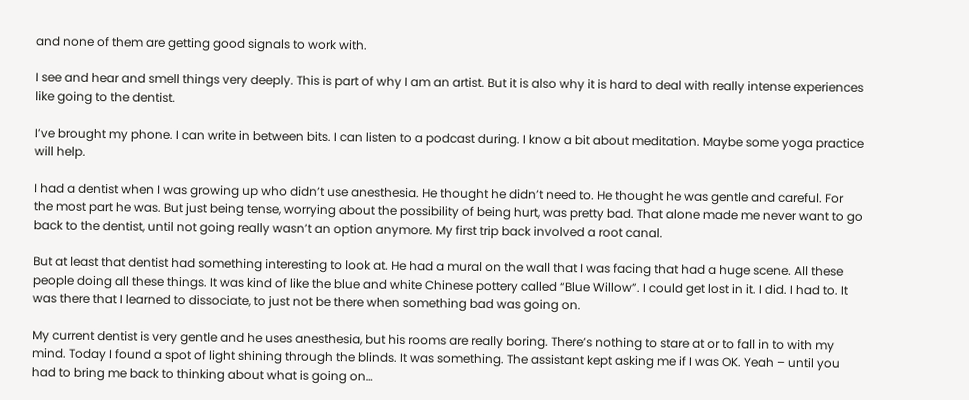and none of them are getting good signals to work with.

I see and hear and smell things very deeply. This is part of why I am an artist. But it is also why it is hard to deal with really intense experiences like going to the dentist.

I’ve brought my phone. I can write in between bits. I can listen to a podcast during. I know a bit about meditation. Maybe some yoga practice will help.

I had a dentist when I was growing up who didn’t use anesthesia. He thought he didn’t need to. He thought he was gentle and careful. For the most part he was. But just being tense, worrying about the possibility of being hurt, was pretty bad. That alone made me never want to go back to the dentist, until not going really wasn’t an option anymore. My first trip back involved a root canal.

But at least that dentist had something interesting to look at. He had a mural on the wall that I was facing that had a huge scene. All these people doing all these things. It was kind of like the blue and white Chinese pottery called “Blue Willow”. I could get lost in it. I did. I had to. It was there that I learned to dissociate, to just not be there when something bad was going on.

My current dentist is very gentle and he uses anesthesia, but his rooms are really boring. There’s nothing to stare at or to fall in to with my mind. Today I found a spot of light shining through the blinds. It was something. The assistant kept asking me if I was OK. Yeah – until you had to bring me back to thinking about what is going on…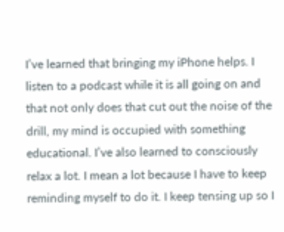I’ve learned that bringing my iPhone helps. I listen to a podcast while it is all going on and that not only does that cut out the noise of the drill, my mind is occupied with something educational. I’ve also learned to consciously relax a lot. I mean a lot because I have to keep reminding myself to do it. I keep tensing up so I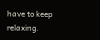have to keep relaxing.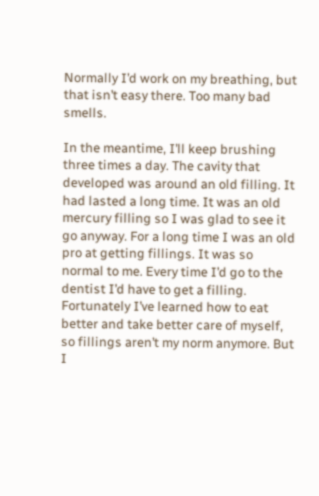Normally I’d work on my breathing, but that isn’t easy there. Too many bad smells.

In the meantime, I’ll keep brushing three times a day. The cavity that developed was around an old filling. It had lasted a long time. It was an old mercury filling so I was glad to see it go anyway. For a long time I was an old pro at getting fillings. It was so normal to me. Every time I’d go to the dentist I’d have to get a filling. Fortunately I’ve learned how to eat better and take better care of myself, so fillings aren’t my norm anymore. But I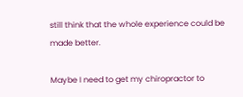still think that the whole experience could be made better.

Maybe I need to get my chiropractor to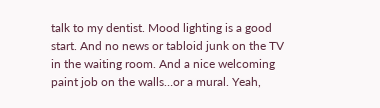talk to my dentist. Mood lighting is a good start. And no news or tabloid junk on the TV in the waiting room. And a nice welcoming paint job on the walls…or a mural. Yeah,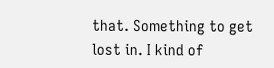that. Something to get lost in. I kind of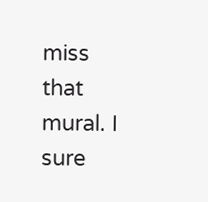miss that mural. I sure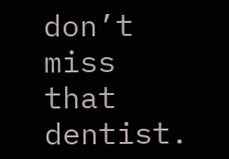don’t miss that dentist.